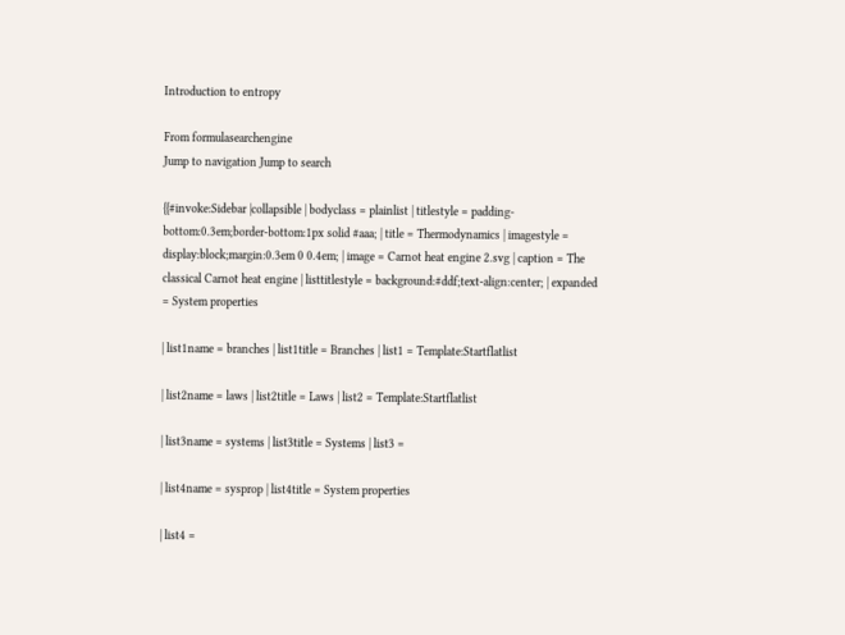Introduction to entropy

From formulasearchengine
Jump to navigation Jump to search

{{#invoke:Sidebar |collapsible | bodyclass = plainlist | titlestyle = padding-bottom:0.3em;border-bottom:1px solid #aaa; | title = Thermodynamics | imagestyle = display:block;margin:0.3em 0 0.4em; | image = Carnot heat engine 2.svg | caption = The classical Carnot heat engine | listtitlestyle = background:#ddf;text-align:center; | expanded = System properties

| list1name = branches | list1title = Branches | list1 = Template:Startflatlist

| list2name = laws | list2title = Laws | list2 = Template:Startflatlist

| list3name = systems | list3title = Systems | list3 =

| list4name = sysprop | list4title = System properties

| list4 =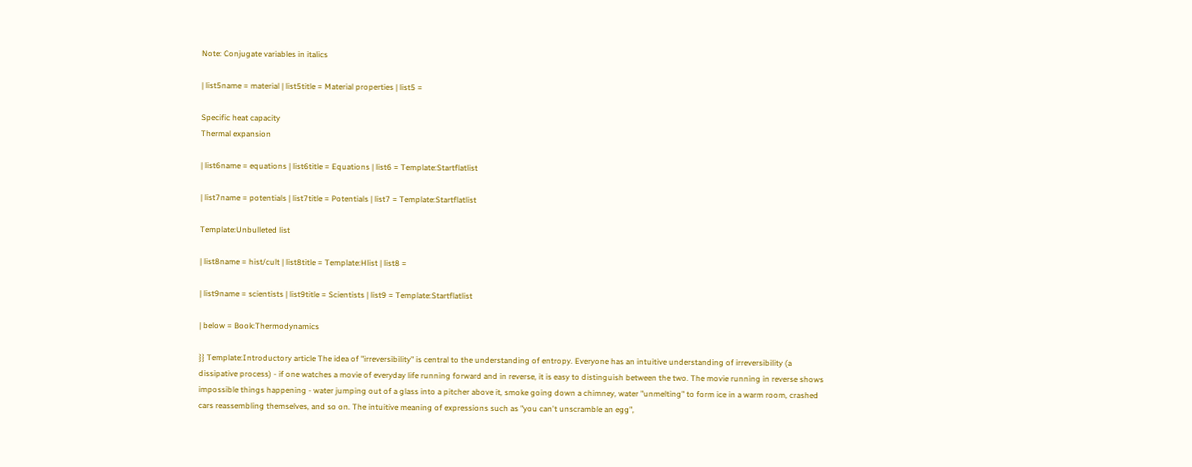Note: Conjugate variables in italics

| list5name = material | list5title = Material properties | list5 =

Specific heat capacity
Thermal expansion

| list6name = equations | list6title = Equations | list6 = Template:Startflatlist

| list7name = potentials | list7title = Potentials | list7 = Template:Startflatlist

Template:Unbulleted list

| list8name = hist/cult | list8title = Template:Hlist | list8 =

| list9name = scientists | list9title = Scientists | list9 = Template:Startflatlist

| below = Book:Thermodynamics

}} Template:Introductory article The idea of "irreversibility" is central to the understanding of entropy. Everyone has an intuitive understanding of irreversibility (a dissipative process) - if one watches a movie of everyday life running forward and in reverse, it is easy to distinguish between the two. The movie running in reverse shows impossible things happening - water jumping out of a glass into a pitcher above it, smoke going down a chimney, water "unmelting" to form ice in a warm room, crashed cars reassembling themselves, and so on. The intuitive meaning of expressions such as "you can't unscramble an egg",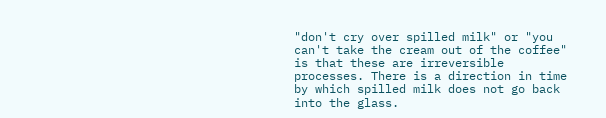"don't cry over spilled milk" or "you can't take the cream out of the coffee" is that these are irreversible processes. There is a direction in time by which spilled milk does not go back into the glass.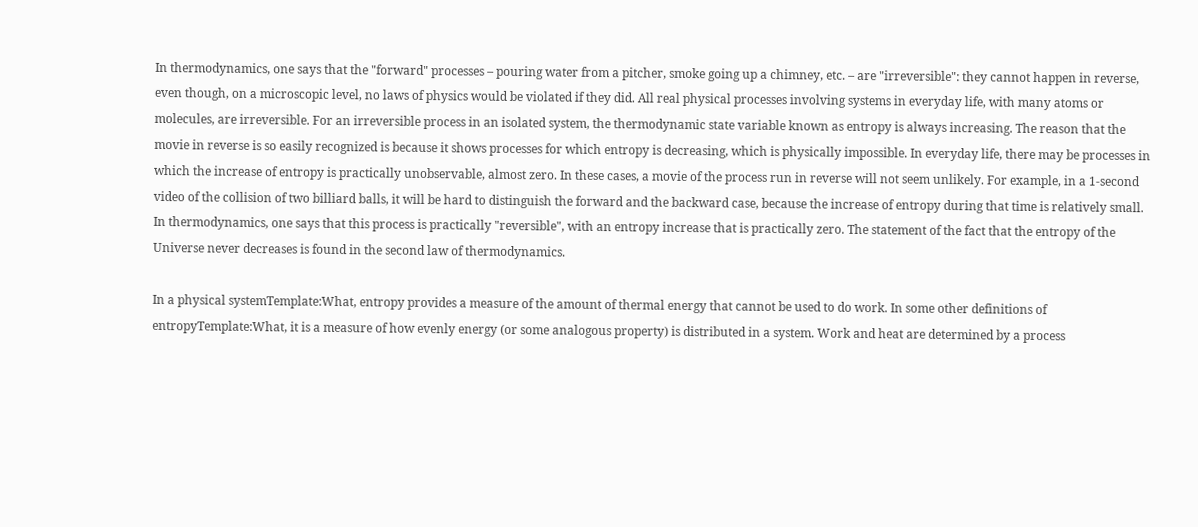In thermodynamics, one says that the "forward" processes – pouring water from a pitcher, smoke going up a chimney, etc. – are "irreversible": they cannot happen in reverse, even though, on a microscopic level, no laws of physics would be violated if they did. All real physical processes involving systems in everyday life, with many atoms or molecules, are irreversible. For an irreversible process in an isolated system, the thermodynamic state variable known as entropy is always increasing. The reason that the movie in reverse is so easily recognized is because it shows processes for which entropy is decreasing, which is physically impossible. In everyday life, there may be processes in which the increase of entropy is practically unobservable, almost zero. In these cases, a movie of the process run in reverse will not seem unlikely. For example, in a 1-second video of the collision of two billiard balls, it will be hard to distinguish the forward and the backward case, because the increase of entropy during that time is relatively small. In thermodynamics, one says that this process is practically "reversible", with an entropy increase that is practically zero. The statement of the fact that the entropy of the Universe never decreases is found in the second law of thermodynamics.

In a physical systemTemplate:What, entropy provides a measure of the amount of thermal energy that cannot be used to do work. In some other definitions of entropyTemplate:What, it is a measure of how evenly energy (or some analogous property) is distributed in a system. Work and heat are determined by a process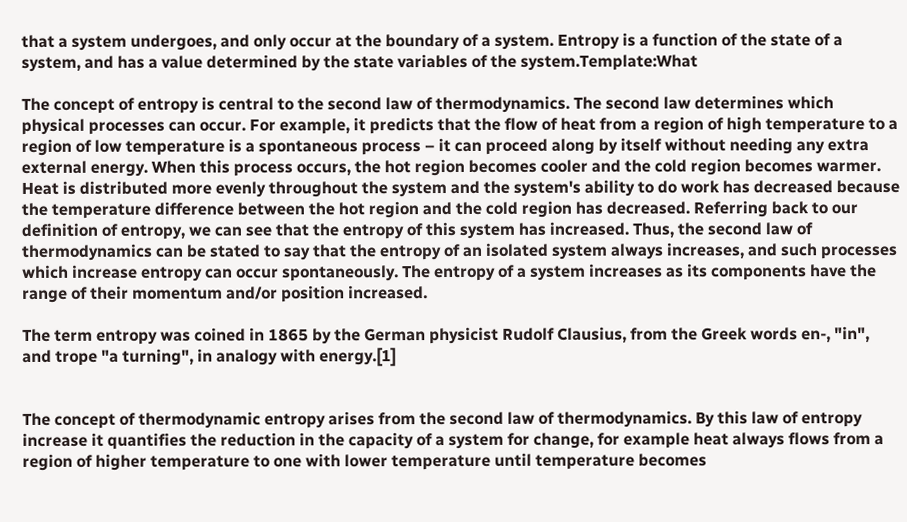that a system undergoes, and only occur at the boundary of a system. Entropy is a function of the state of a system, and has a value determined by the state variables of the system.Template:What

The concept of entropy is central to the second law of thermodynamics. The second law determines which physical processes can occur. For example, it predicts that the flow of heat from a region of high temperature to a region of low temperature is a spontaneous process – it can proceed along by itself without needing any extra external energy. When this process occurs, the hot region becomes cooler and the cold region becomes warmer. Heat is distributed more evenly throughout the system and the system's ability to do work has decreased because the temperature difference between the hot region and the cold region has decreased. Referring back to our definition of entropy, we can see that the entropy of this system has increased. Thus, the second law of thermodynamics can be stated to say that the entropy of an isolated system always increases, and such processes which increase entropy can occur spontaneously. The entropy of a system increases as its components have the range of their momentum and/or position increased.

The term entropy was coined in 1865 by the German physicist Rudolf Clausius, from the Greek words en-, "in", and trope "a turning", in analogy with energy.[1]


The concept of thermodynamic entropy arises from the second law of thermodynamics. By this law of entropy increase it quantifies the reduction in the capacity of a system for change, for example heat always flows from a region of higher temperature to one with lower temperature until temperature becomes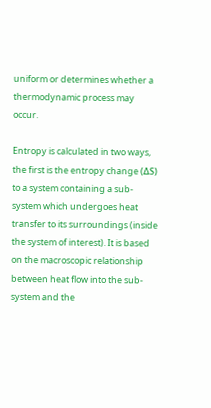uniform or determines whether a thermodynamic process may occur.

Entropy is calculated in two ways, the first is the entropy change (ΔS) to a system containing a sub-system which undergoes heat transfer to its surroundings (inside the system of interest). It is based on the macroscopic relationship between heat flow into the sub-system and the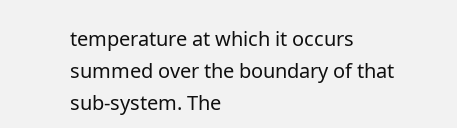temperature at which it occurs summed over the boundary of that sub-system. The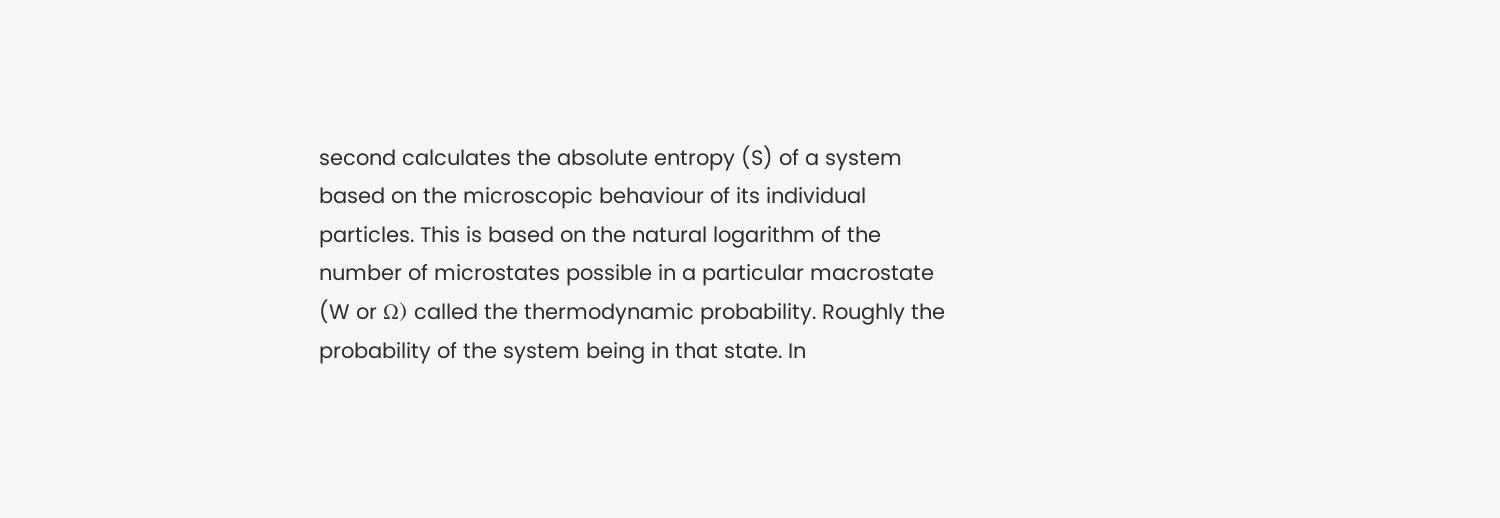second calculates the absolute entropy (S) of a system based on the microscopic behaviour of its individual particles. This is based on the natural logarithm of the number of microstates possible in a particular macrostate (W or Ω) called the thermodynamic probability. Roughly the probability of the system being in that state. In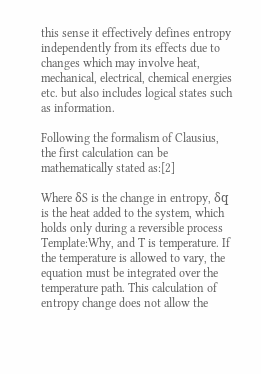this sense it effectively defines entropy independently from its effects due to changes which may involve heat, mechanical, electrical, chemical energies etc. but also includes logical states such as information.

Following the formalism of Clausius, the first calculation can be mathematically stated as:[2]

Where δS is the change in entropy, δq is the heat added to the system, which holds only during a reversible process Template:Why, and T is temperature. If the temperature is allowed to vary, the equation must be integrated over the temperature path. This calculation of entropy change does not allow the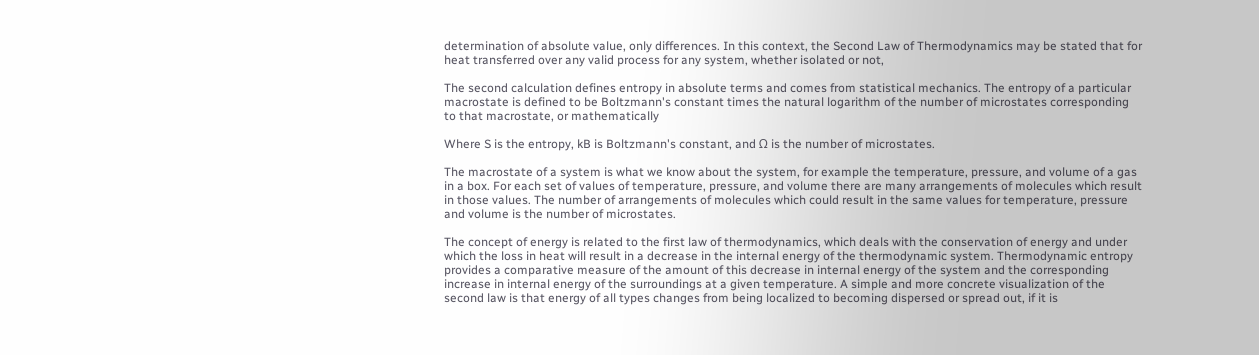determination of absolute value, only differences. In this context, the Second Law of Thermodynamics may be stated that for heat transferred over any valid process for any system, whether isolated or not,

The second calculation defines entropy in absolute terms and comes from statistical mechanics. The entropy of a particular macrostate is defined to be Boltzmann's constant times the natural logarithm of the number of microstates corresponding to that macrostate, or mathematically

Where S is the entropy, kB is Boltzmann's constant, and Ω is the number of microstates.

The macrostate of a system is what we know about the system, for example the temperature, pressure, and volume of a gas in a box. For each set of values of temperature, pressure, and volume there are many arrangements of molecules which result in those values. The number of arrangements of molecules which could result in the same values for temperature, pressure and volume is the number of microstates.

The concept of energy is related to the first law of thermodynamics, which deals with the conservation of energy and under which the loss in heat will result in a decrease in the internal energy of the thermodynamic system. Thermodynamic entropy provides a comparative measure of the amount of this decrease in internal energy of the system and the corresponding increase in internal energy of the surroundings at a given temperature. A simple and more concrete visualization of the second law is that energy of all types changes from being localized to becoming dispersed or spread out, if it is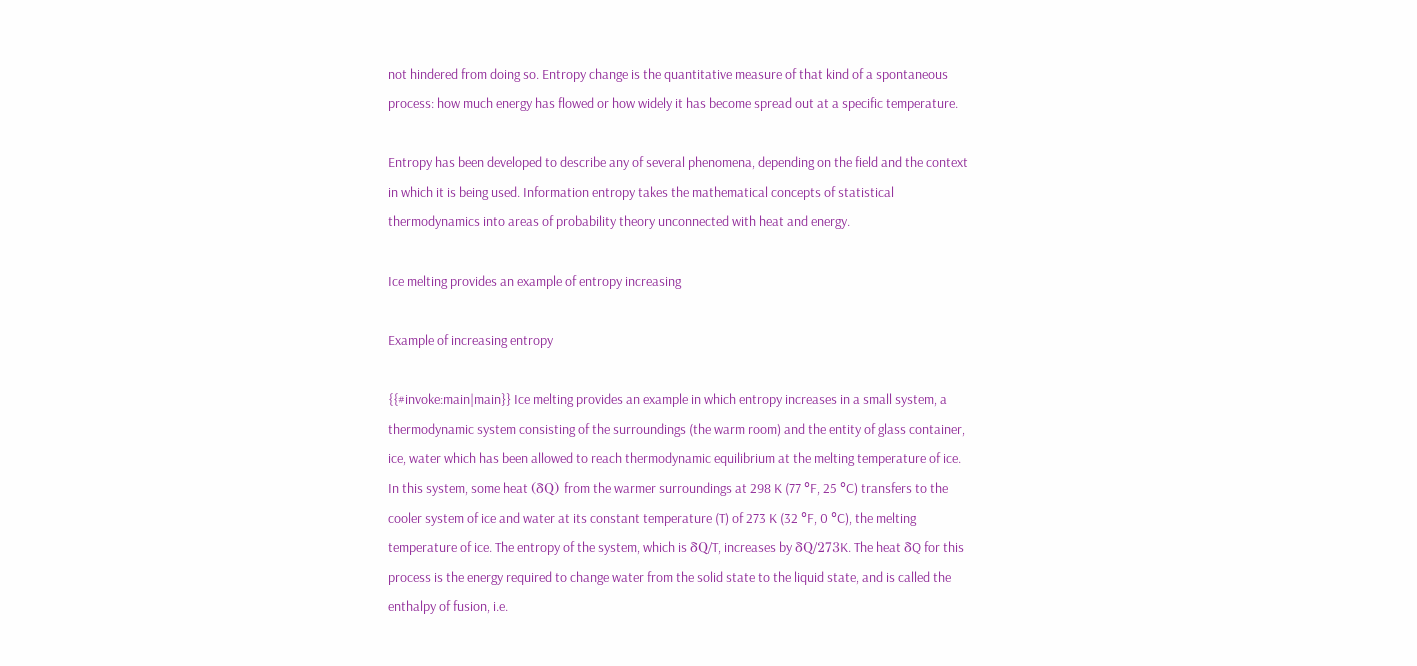not hindered from doing so. Entropy change is the quantitative measure of that kind of a spontaneous process: how much energy has flowed or how widely it has become spread out at a specific temperature.

Entropy has been developed to describe any of several phenomena, depending on the field and the context in which it is being used. Information entropy takes the mathematical concepts of statistical thermodynamics into areas of probability theory unconnected with heat and energy.

Ice melting provides an example of entropy increasing

Example of increasing entropy

{{#invoke:main|main}} Ice melting provides an example in which entropy increases in a small system, a thermodynamic system consisting of the surroundings (the warm room) and the entity of glass container, ice, water which has been allowed to reach thermodynamic equilibrium at the melting temperature of ice. In this system, some heat (δQ) from the warmer surroundings at 298 K (77 °F, 25 °C) transfers to the cooler system of ice and water at its constant temperature (T) of 273 K (32 °F, 0 °C), the melting temperature of ice. The entropy of the system, which is δQ/T, increases by δQ/273K. The heat δQ for this process is the energy required to change water from the solid state to the liquid state, and is called the enthalpy of fusion, i.e.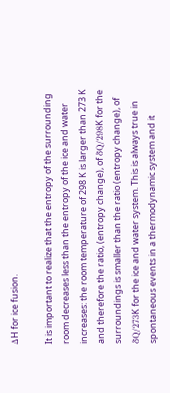ΔH for ice fusion.

It is important to realize that the entropy of the surrounding room decreases less than the entropy of the ice and water increases: the room temperature of 298 K is larger than 273 K and therefore the ratio, (entropy change), of δQ/298K for the surroundings is smaller than the ratio (entropy change), of δQ/273K for the ice and water system. This is always true in spontaneous events in a thermodynamic system and it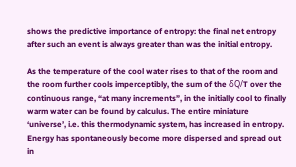shows the predictive importance of entropy: the final net entropy after such an event is always greater than was the initial entropy.

As the temperature of the cool water rises to that of the room and the room further cools imperceptibly, the sum of the δQ/T over the continuous range, “at many increments”, in the initially cool to finally warm water can be found by calculus. The entire miniature ‘universe’, i.e. this thermodynamic system, has increased in entropy. Energy has spontaneously become more dispersed and spread out in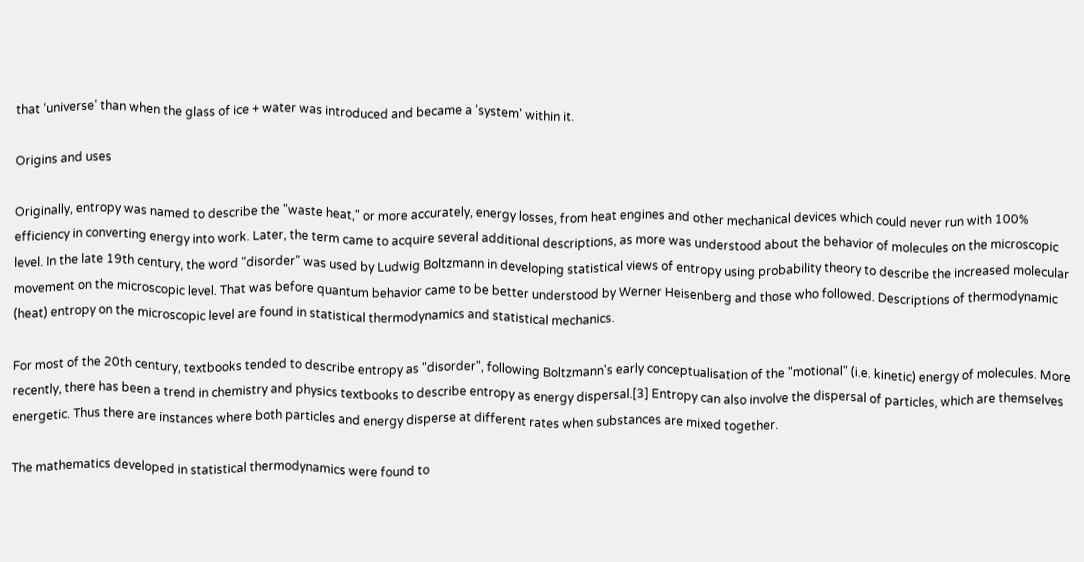that ‘universe’ than when the glass of ice + water was introduced and became a 'system' within it.

Origins and uses

Originally, entropy was named to describe the "waste heat," or more accurately, energy losses, from heat engines and other mechanical devices which could never run with 100% efficiency in converting energy into work. Later, the term came to acquire several additional descriptions, as more was understood about the behavior of molecules on the microscopic level. In the late 19th century, the word "disorder" was used by Ludwig Boltzmann in developing statistical views of entropy using probability theory to describe the increased molecular movement on the microscopic level. That was before quantum behavior came to be better understood by Werner Heisenberg and those who followed. Descriptions of thermodynamic (heat) entropy on the microscopic level are found in statistical thermodynamics and statistical mechanics.

For most of the 20th century, textbooks tended to describe entropy as "disorder", following Boltzmann's early conceptualisation of the "motional" (i.e. kinetic) energy of molecules. More recently, there has been a trend in chemistry and physics textbooks to describe entropy as energy dispersal.[3] Entropy can also involve the dispersal of particles, which are themselves energetic. Thus there are instances where both particles and energy disperse at different rates when substances are mixed together.

The mathematics developed in statistical thermodynamics were found to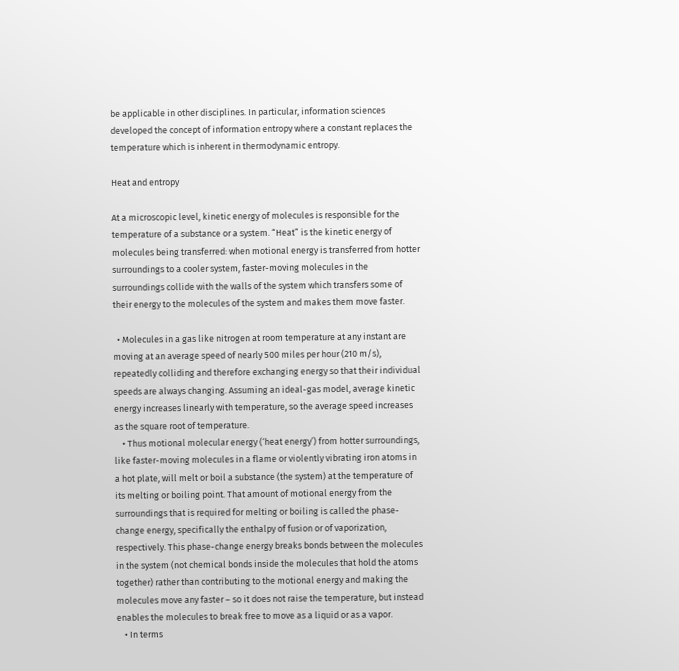be applicable in other disciplines. In particular, information sciences developed the concept of information entropy where a constant replaces the temperature which is inherent in thermodynamic entropy.

Heat and entropy

At a microscopic level, kinetic energy of molecules is responsible for the temperature of a substance or a system. “Heat” is the kinetic energy of molecules being transferred: when motional energy is transferred from hotter surroundings to a cooler system, faster-moving molecules in the surroundings collide with the walls of the system which transfers some of their energy to the molecules of the system and makes them move faster.

  • Molecules in a gas like nitrogen at room temperature at any instant are moving at an average speed of nearly 500 miles per hour (210 m/s), repeatedly colliding and therefore exchanging energy so that their individual speeds are always changing. Assuming an ideal-gas model, average kinetic energy increases linearly with temperature, so the average speed increases as the square root of temperature.
    • Thus motional molecular energy (‘heat energy’) from hotter surroundings, like faster-moving molecules in a flame or violently vibrating iron atoms in a hot plate, will melt or boil a substance (the system) at the temperature of its melting or boiling point. That amount of motional energy from the surroundings that is required for melting or boiling is called the phase-change energy, specifically the enthalpy of fusion or of vaporization, respectively. This phase-change energy breaks bonds between the molecules in the system (not chemical bonds inside the molecules that hold the atoms together) rather than contributing to the motional energy and making the molecules move any faster – so it does not raise the temperature, but instead enables the molecules to break free to move as a liquid or as a vapor.
    • In terms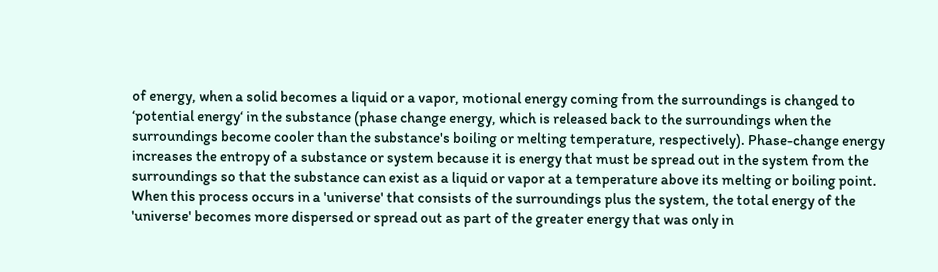of energy, when a solid becomes a liquid or a vapor, motional energy coming from the surroundings is changed to ‘potential energy‘ in the substance (phase change energy, which is released back to the surroundings when the surroundings become cooler than the substance's boiling or melting temperature, respectively). Phase-change energy increases the entropy of a substance or system because it is energy that must be spread out in the system from the surroundings so that the substance can exist as a liquid or vapor at a temperature above its melting or boiling point. When this process occurs in a 'universe' that consists of the surroundings plus the system, the total energy of the 'universe' becomes more dispersed or spread out as part of the greater energy that was only in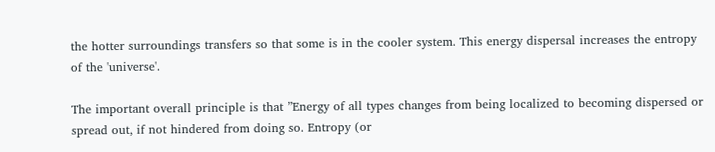the hotter surroundings transfers so that some is in the cooler system. This energy dispersal increases the entropy of the 'universe'.

The important overall principle is that ”Energy of all types changes from being localized to becoming dispersed or spread out, if not hindered from doing so. Entropy (or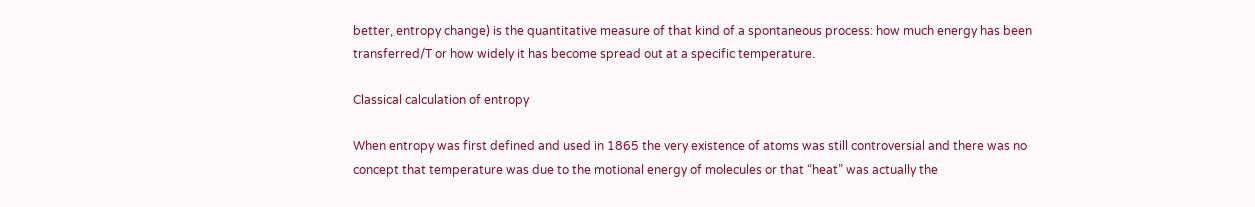better, entropy change) is the quantitative measure of that kind of a spontaneous process: how much energy has been transferred/T or how widely it has become spread out at a specific temperature.

Classical calculation of entropy

When entropy was first defined and used in 1865 the very existence of atoms was still controversial and there was no concept that temperature was due to the motional energy of molecules or that “heat” was actually the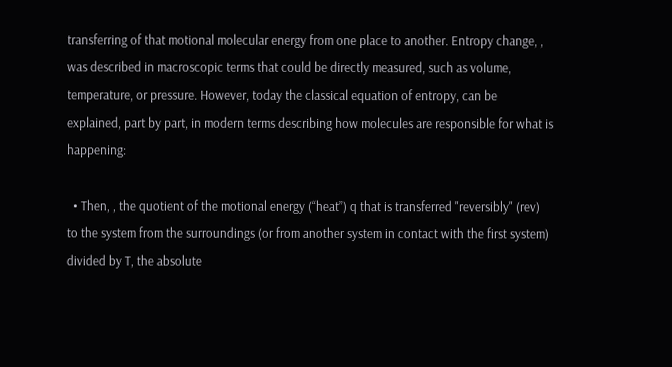transferring of that motional molecular energy from one place to another. Entropy change, , was described in macroscopic terms that could be directly measured, such as volume, temperature, or pressure. However, today the classical equation of entropy, can be explained, part by part, in modern terms describing how molecules are responsible for what is happening:

  • Then, , the quotient of the motional energy (“heat”) q that is transferred "reversibly" (rev) to the system from the surroundings (or from another system in contact with the first system) divided by T, the absolute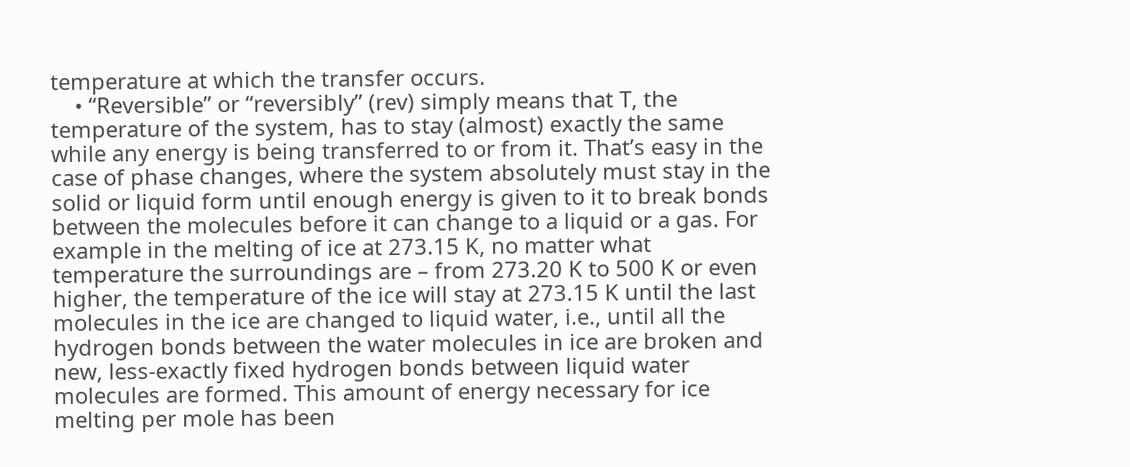temperature at which the transfer occurs.
    • “Reversible” or “reversibly” (rev) simply means that T, the temperature of the system, has to stay (almost) exactly the same while any energy is being transferred to or from it. That’s easy in the case of phase changes, where the system absolutely must stay in the solid or liquid form until enough energy is given to it to break bonds between the molecules before it can change to a liquid or a gas. For example in the melting of ice at 273.15 K, no matter what temperature the surroundings are – from 273.20 K to 500 K or even higher, the temperature of the ice will stay at 273.15 K until the last molecules in the ice are changed to liquid water, i.e., until all the hydrogen bonds between the water molecules in ice are broken and new, less-exactly fixed hydrogen bonds between liquid water molecules are formed. This amount of energy necessary for ice melting per mole has been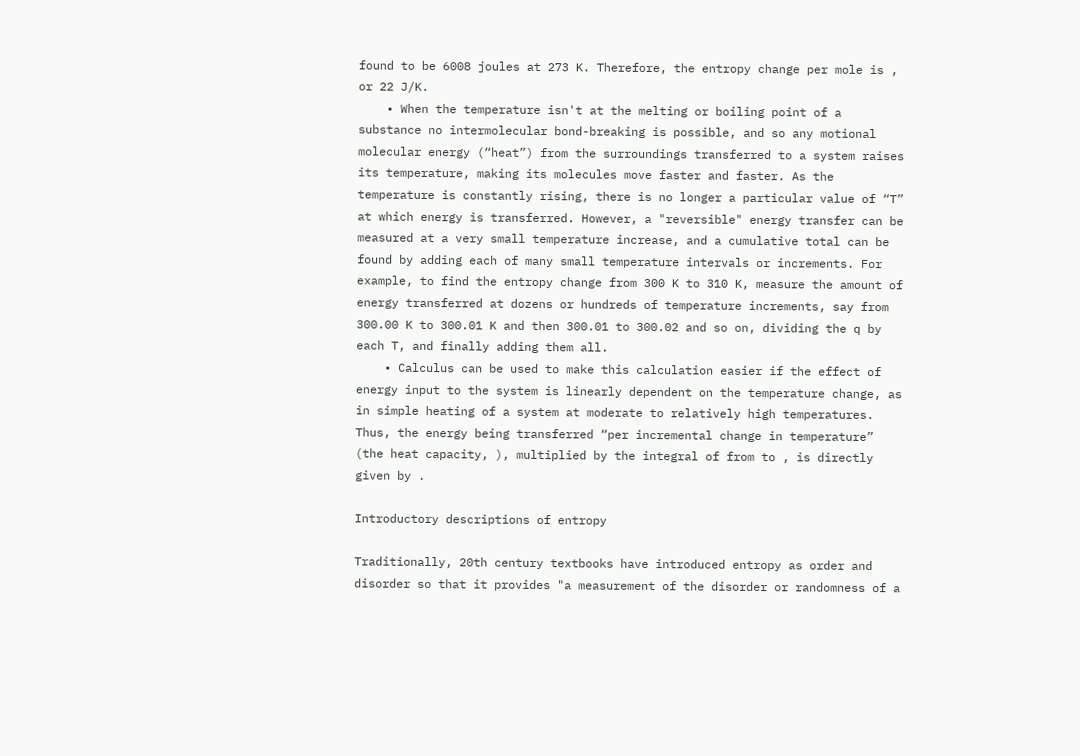found to be 6008 joules at 273 K. Therefore, the entropy change per mole is , or 22 J/K.
    • When the temperature isn't at the melting or boiling point of a substance no intermolecular bond-breaking is possible, and so any motional molecular energy (“heat”) from the surroundings transferred to a system raises its temperature, making its molecules move faster and faster. As the temperature is constantly rising, there is no longer a particular value of “T” at which energy is transferred. However, a "reversible" energy transfer can be measured at a very small temperature increase, and a cumulative total can be found by adding each of many small temperature intervals or increments. For example, to find the entropy change from 300 K to 310 K, measure the amount of energy transferred at dozens or hundreds of temperature increments, say from 300.00 K to 300.01 K and then 300.01 to 300.02 and so on, dividing the q by each T, and finally adding them all.
    • Calculus can be used to make this calculation easier if the effect of energy input to the system is linearly dependent on the temperature change, as in simple heating of a system at moderate to relatively high temperatures. Thus, the energy being transferred “per incremental change in temperature” (the heat capacity, ), multiplied by the integral of from to , is directly given by .

Introductory descriptions of entropy

Traditionally, 20th century textbooks have introduced entropy as order and disorder so that it provides "a measurement of the disorder or randomness of a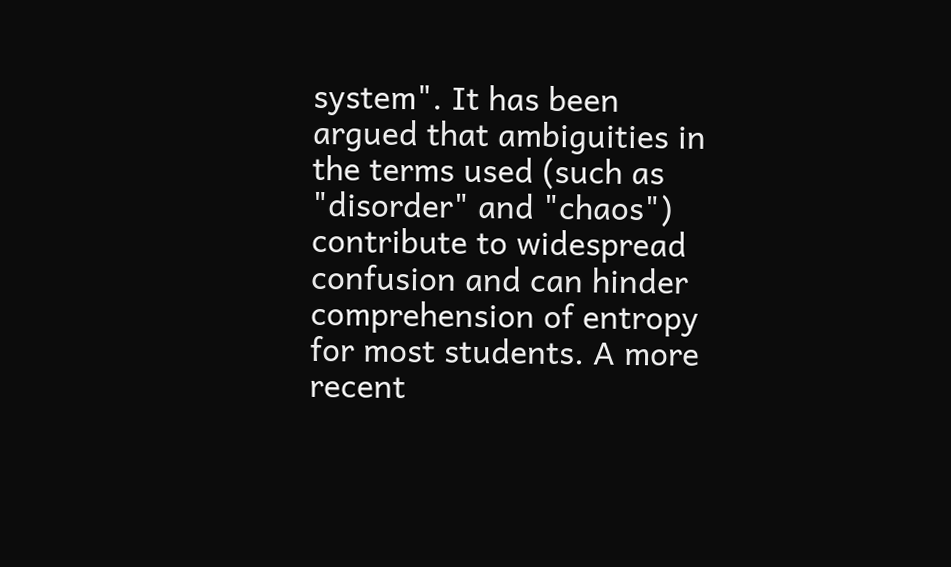system". It has been argued that ambiguities in the terms used (such as "disorder" and "chaos") contribute to widespread confusion and can hinder comprehension of entropy for most students. A more recent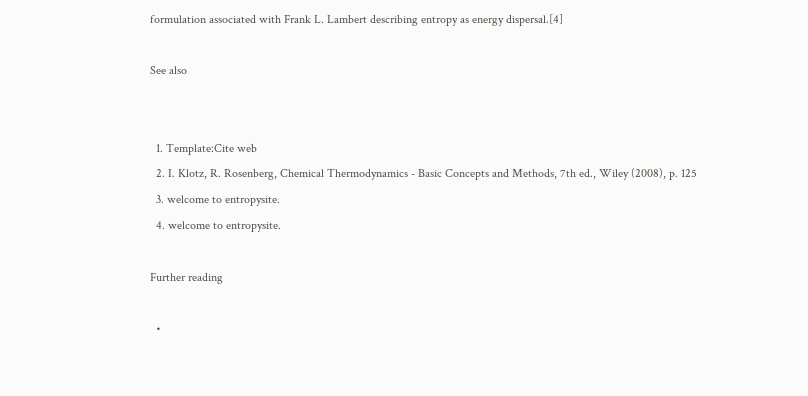formulation associated with Frank L. Lambert describing entropy as energy dispersal.[4]

See also


  1. Template:Cite web
  2. I. Klotz, R. Rosenberg, Chemical Thermodynamics - Basic Concepts and Methods, 7th ed., Wiley (2008), p. 125
  3. welcome to entropysite.
  4. welcome to entropysite.

Further reading

  •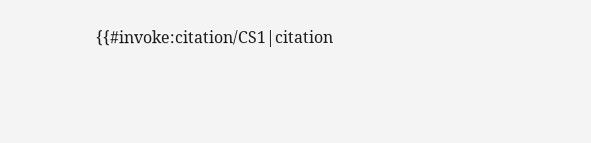{{#invoke:citation/CS1|citation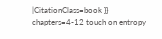|CitationClass=book }} chapters=4-12 touch on entropy